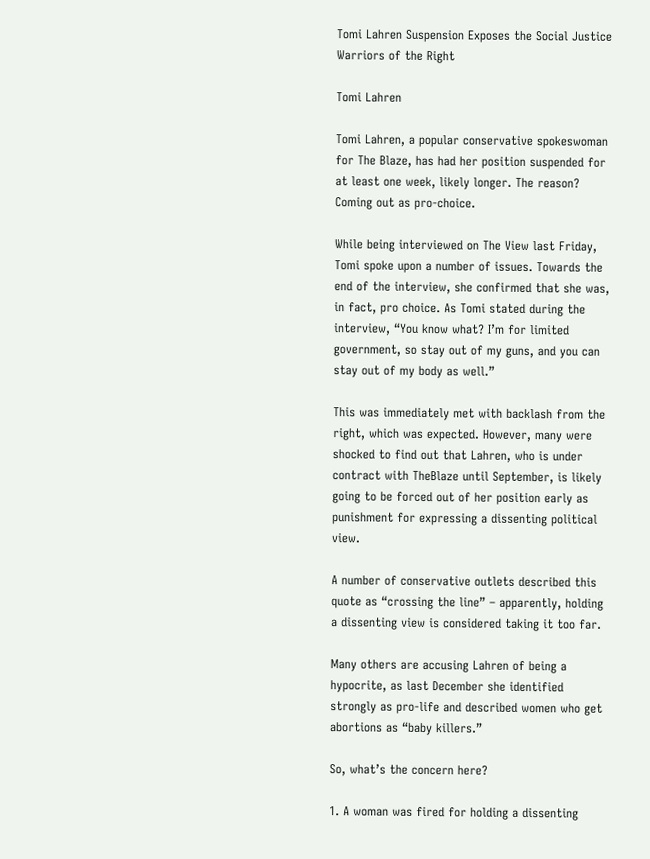Tomi Lahren Suspension Exposes the Social Justice Warriors of the Right

Tomi Lahren

Tomi Lahren, a popular conservative spokeswoman for The Blaze, has had her position suspended for at least one week, likely longer. The reason? Coming out as pro-choice.

While being interviewed on The View last Friday, Tomi spoke upon a number of issues. Towards the end of the interview, she confirmed that she was, in fact, pro choice. As Tomi stated during the interview, “You know what? I’m for limited government, so stay out of my guns, and you can stay out of my body as well.”

This was immediately met with backlash from the right, which was expected. However, many were shocked to find out that Lahren, who is under contract with TheBlaze until September, is likely going to be forced out of her position early as punishment for expressing a dissenting political view.

A number of conservative outlets described this quote as “crossing the line” – apparently, holding a dissenting view is considered taking it too far.

Many others are accusing Lahren of being a hypocrite, as last December she identified strongly as pro-life and described women who get abortions as “baby killers.”

So, what’s the concern here?

1. A woman was fired for holding a dissenting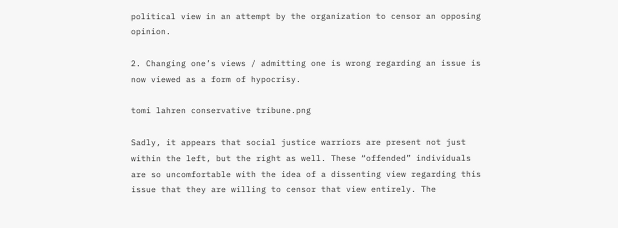political view in an attempt by the organization to censor an opposing opinion.

2. Changing one’s views / admitting one is wrong regarding an issue is now viewed as a form of hypocrisy.

tomi lahren conservative tribune.png

Sadly, it appears that social justice warriors are present not just within the left, but the right as well. These “offended” individuals are so uncomfortable with the idea of a dissenting view regarding this issue that they are willing to censor that view entirely. The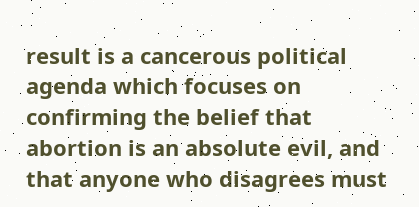result is a cancerous political agenda which focuses on confirming the belief that abortion is an absolute evil, and that anyone who disagrees must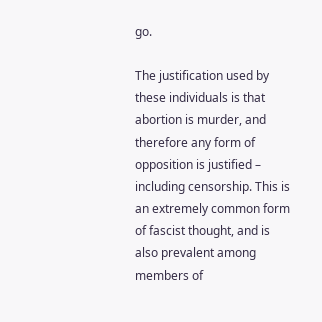go.

The justification used by these individuals is that abortion is murder, and therefore any form of opposition is justified – including censorship. This is an extremely common form of fascist thought, and is also prevalent among members of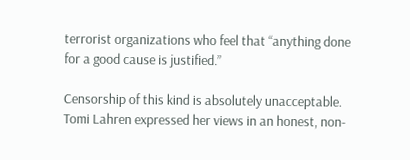terrorist organizations who feel that “anything done for a good cause is justified.”

Censorship of this kind is absolutely unacceptable. Tomi Lahren expressed her views in an honest, non-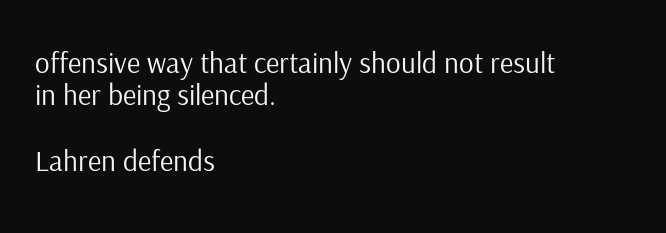offensive way that certainly should not result in her being silenced.

Lahren defends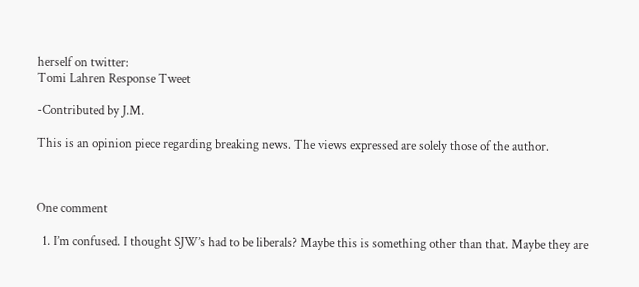herself on twitter:
Tomi Lahren Response Tweet

-Contributed by J.M.

This is an opinion piece regarding breaking news. The views expressed are solely those of the author.



One comment

  1. I’m confused. I thought SJW’s had to be liberals? Maybe this is something other than that. Maybe they are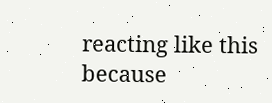reacting like this because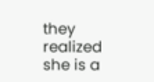they realized she is a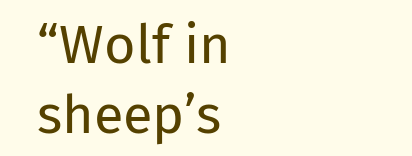“Wolf in sheep’s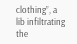clothing”, a lib infiltrating the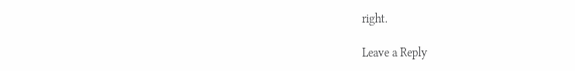right.

Leave a Reply